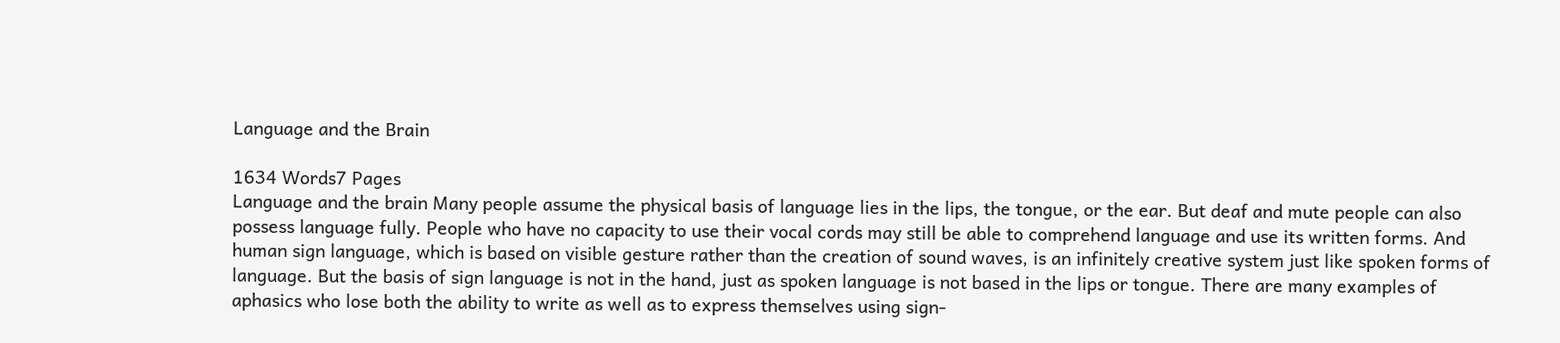Language and the Brain

1634 Words7 Pages
Language and the brain Many people assume the physical basis of language lies in the lips, the tongue, or the ear. But deaf and mute people can also possess language fully. People who have no capacity to use their vocal cords may still be able to comprehend language and use its written forms. And human sign language, which is based on visible gesture rather than the creation of sound waves, is an infinitely creative system just like spoken forms of language. But the basis of sign language is not in the hand, just as spoken language is not based in the lips or tongue. There are many examples of aphasics who lose both the ability to write as well as to express themselves using sign-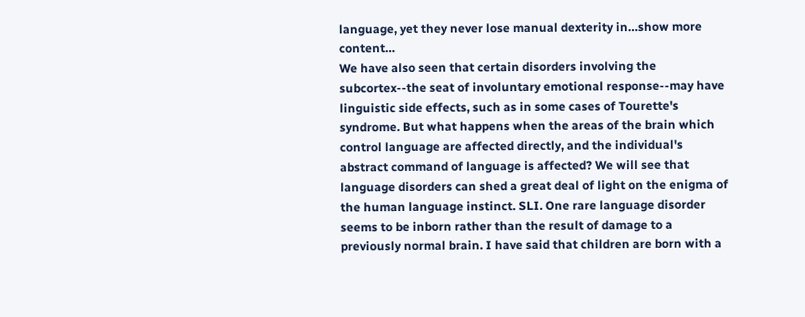language, yet they never lose manual dexterity in…show more content…
We have also seen that certain disorders involving the subcortex--the seat of involuntary emotional response--may have linguistic side effects, such as in some cases of Tourette's syndrome. But what happens when the areas of the brain which control language are affected directly, and the individual's abstract command of language is affected? We will see that language disorders can shed a great deal of light on the enigma of the human language instinct. SLI. One rare language disorder seems to be inborn rather than the result of damage to a previously normal brain. I have said that children are born with a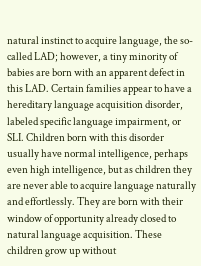natural instinct to acquire language, the so-called LAD; however, a tiny minority of babies are born with an apparent defect in this LAD. Certain families appear to have a hereditary language acquisition disorder, labeled specific language impairment, or SLI. Children born with this disorder usually have normal intelligence, perhaps even high intelligence, but as children they are never able to acquire language naturally and effortlessly. They are born with their window of opportunity already closed to natural language acquisition. These children grow up without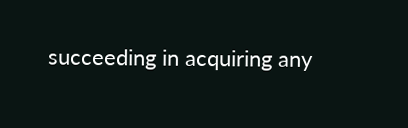succeeding in acquiring any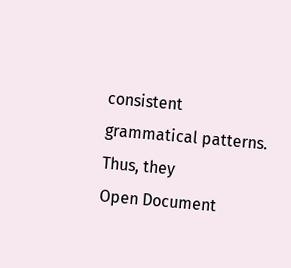consistent grammatical patterns. Thus, they
Open Document